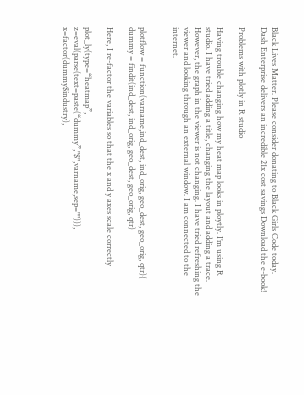Black Lives Matter. Please consider donating to Black Girls Code today.
Dash Enterprise delivers an incredible 21x cost savings Download the e-book!

Problems with plotly in R studio

Having trouble changing how my heat map looks in ploytly. I’m using R studio. I have tried adding a title, changing the layout and adding a trace. However, the graph in the viewer is not changing. I have tried refreshing the viewer and looking through an external window. I am connected to the internet.


plotflow = function(varname,ind_dest, ind_orig, geo_dest, geo_orig, qtr){
dummy = findit(ind_dest, ind_orig, geo_dest, geo_orig, qtr)

Here, I re-factor the variables so that the x and y axes scale correctly

plot_ly(type=“heatmap”, z=eval(parse(text=paste(“dummy”,"$",varname,sep=""))), x=factor(dummy$industry),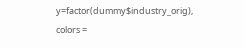y=factor(dummy$industry_orig),
colors =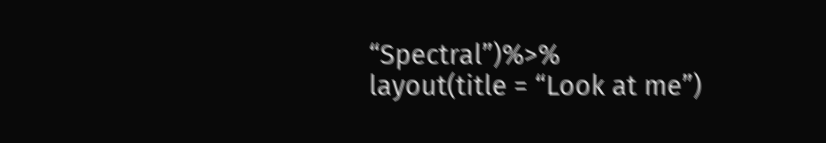“Spectral”)%>%
layout(title = “Look at me”)